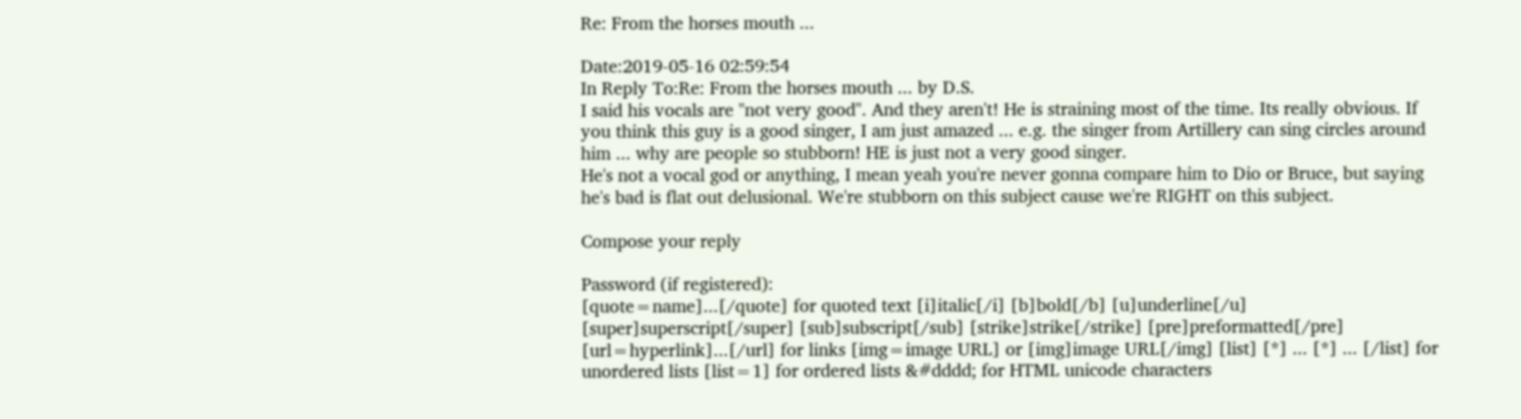Re: From the horses mouth ...

Date:2019-05-16 02:59:54
In Reply To:Re: From the horses mouth ... by D.S.
I said his vocals are "not very good". And they aren't! He is straining most of the time. Its really obvious. If you think this guy is a good singer, I am just amazed ... e.g. the singer from Artillery can sing circles around him ... why are people so stubborn! HE is just not a very good singer.
He's not a vocal god or anything, I mean yeah you're never gonna compare him to Dio or Bruce, but saying he's bad is flat out delusional. We're stubborn on this subject cause we're RIGHT on this subject.

Compose your reply

Password (if registered):
[quote=name]...[/quote] for quoted text [i]italic[/i] [b]bold[/b] [u]underline[/u] [super]superscript[/super] [sub]subscript[/sub] [strike]strike[/strike] [pre]preformatted[/pre] [url=hyperlink]...[/url] for links [img=image URL] or [img]image URL[/img] [list] [*] ... [*] ... [/list] for unordered lists [list=1] for ordered lists &#dddd; for HTML unicode characters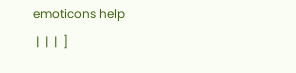emoticons help
 |  |  |  ]